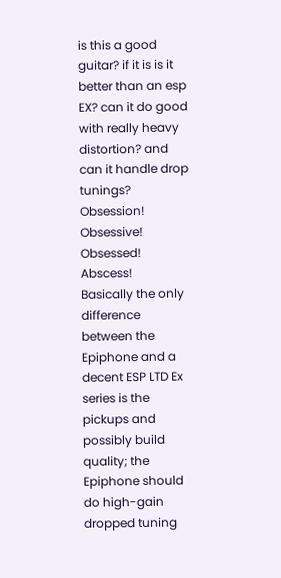is this a good guitar? if it is is it better than an esp EX? can it do good with really heavy distortion? and can it handle drop tunings?
Obsession! Obsessive! Obsessed! Abscess!
Basically the only difference between the Epiphone and a decent ESP LTD Ex series is the pickups and possibly build quality; the Epiphone should do high-gain dropped tuning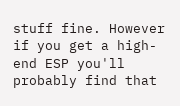stuff fine. However if you get a high-end ESP you'll probably find that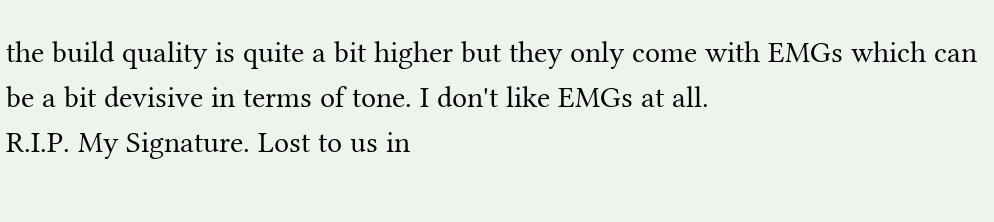the build quality is quite a bit higher but they only come with EMGs which can be a bit devisive in terms of tone. I don't like EMGs at all.
R.I.P. My Signature. Lost to us in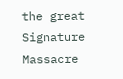the great Signature Massacre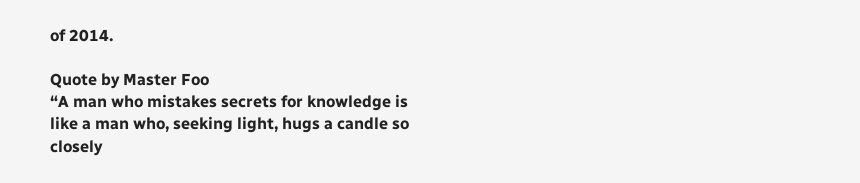of 2014.

Quote by Master Foo
“A man who mistakes secrets for knowledge is like a man who, seeking light, hugs a candle so closely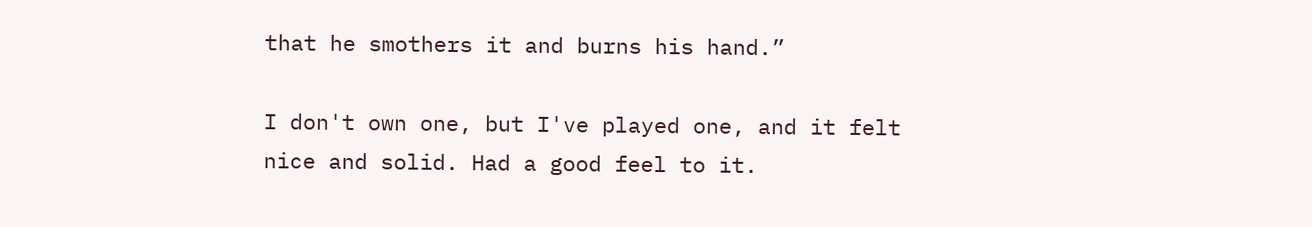that he smothers it and burns his hand.”

I don't own one, but I've played one, and it felt nice and solid. Had a good feel to it.